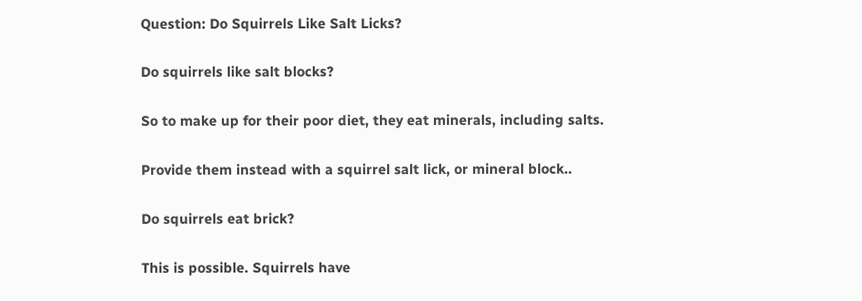Question: Do Squirrels Like Salt Licks?

Do squirrels like salt blocks?

So to make up for their poor diet, they eat minerals, including salts.

Provide them instead with a squirrel salt lick, or mineral block..

Do squirrels eat brick?

This is possible. Squirrels have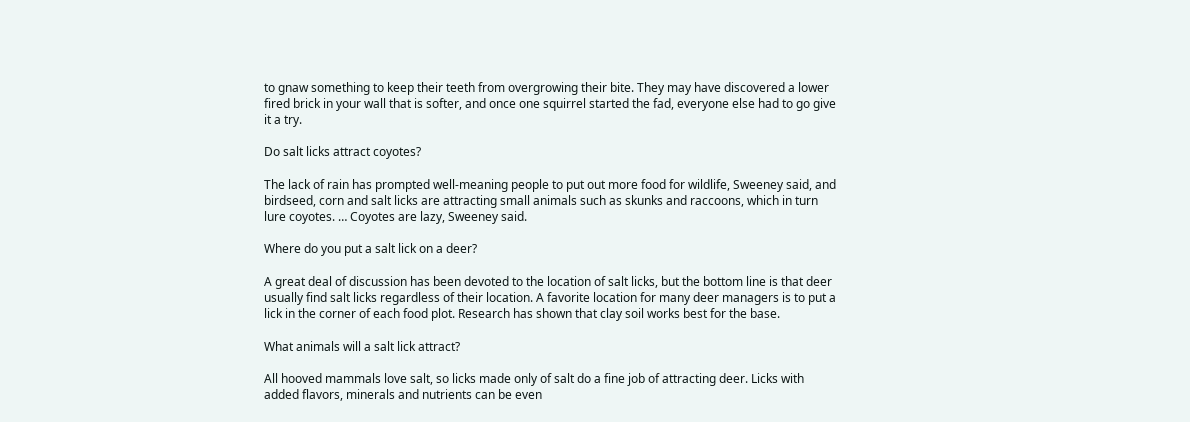to gnaw something to keep their teeth from overgrowing their bite. They may have discovered a lower fired brick in your wall that is softer, and once one squirrel started the fad, everyone else had to go give it a try.

Do salt licks attract coyotes?

The lack of rain has prompted well-meaning people to put out more food for wildlife, Sweeney said, and birdseed, corn and salt licks are attracting small animals such as skunks and raccoons, which in turn lure coyotes. … Coyotes are lazy, Sweeney said.

Where do you put a salt lick on a deer?

A great deal of discussion has been devoted to the location of salt licks, but the bottom line is that deer usually find salt licks regardless of their location. A favorite location for many deer managers is to put a lick in the corner of each food plot. Research has shown that clay soil works best for the base.

What animals will a salt lick attract?

All hooved mammals love salt, so licks made only of salt do a fine job of attracting deer. Licks with added flavors, minerals and nutrients can be even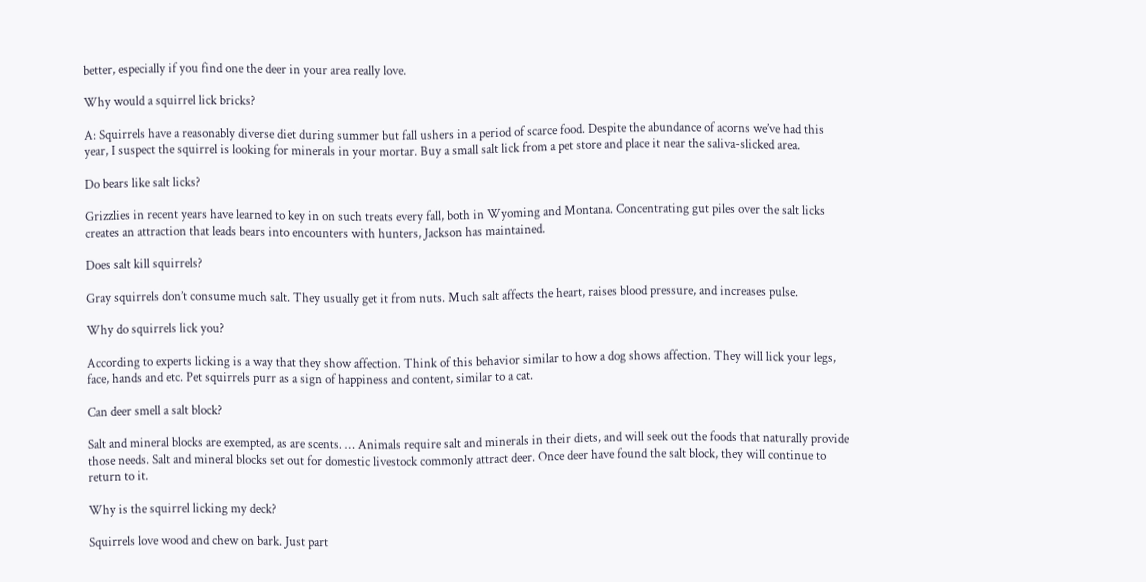better, especially if you find one the deer in your area really love.

Why would a squirrel lick bricks?

A: Squirrels have a reasonably diverse diet during summer but fall ushers in a period of scarce food. Despite the abundance of acorns we’ve had this year, I suspect the squirrel is looking for minerals in your mortar. Buy a small salt lick from a pet store and place it near the saliva-slicked area.

Do bears like salt licks?

Grizzlies in recent years have learned to key in on such treats every fall, both in Wyoming and Montana. Concentrating gut piles over the salt licks creates an attraction that leads bears into encounters with hunters, Jackson has maintained.

Does salt kill squirrels?

Gray squirrels don’t consume much salt. They usually get it from nuts. Much salt affects the heart, raises blood pressure, and increases pulse.

Why do squirrels lick you?

According to experts licking is a way that they show affection. Think of this behavior similar to how a dog shows affection. They will lick your legs, face, hands and etc. Pet squirrels purr as a sign of happiness and content, similar to a cat.

Can deer smell a salt block?

Salt and mineral blocks are exempted, as are scents. … Animals require salt and minerals in their diets, and will seek out the foods that naturally provide those needs. Salt and mineral blocks set out for domestic livestock commonly attract deer. Once deer have found the salt block, they will continue to return to it.

Why is the squirrel licking my deck?

Squirrels love wood and chew on bark. Just part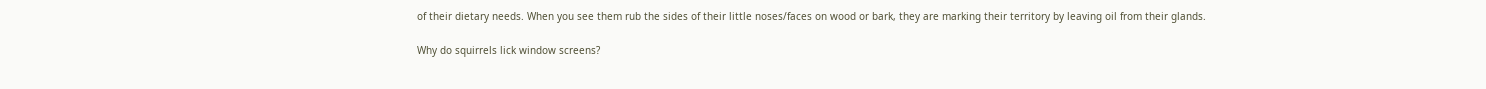of their dietary needs. When you see them rub the sides of their little noses/faces on wood or bark, they are marking their territory by leaving oil from their glands.

Why do squirrels lick window screens?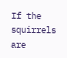If the squirrels are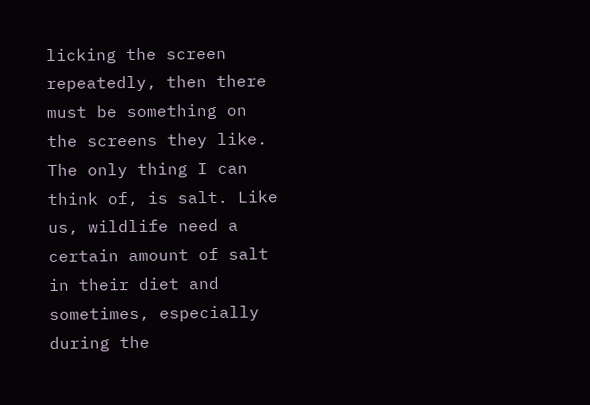licking the screen repeatedly, then there must be something on the screens they like. The only thing I can think of, is salt. Like us, wildlife need a certain amount of salt in their diet and sometimes, especially during the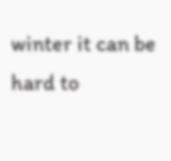winter it can be hard to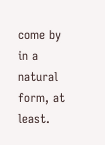come by in a natural form, at least.